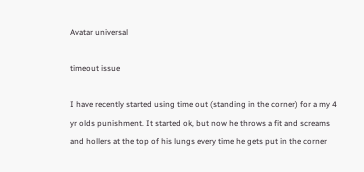Avatar universal

timeout issue

I have recently started using time out (standing in the corner) for a my 4 yr olds punishment. It started ok, but now he throws a fit and screams and hollers at the top of his lungs every time he gets put in the corner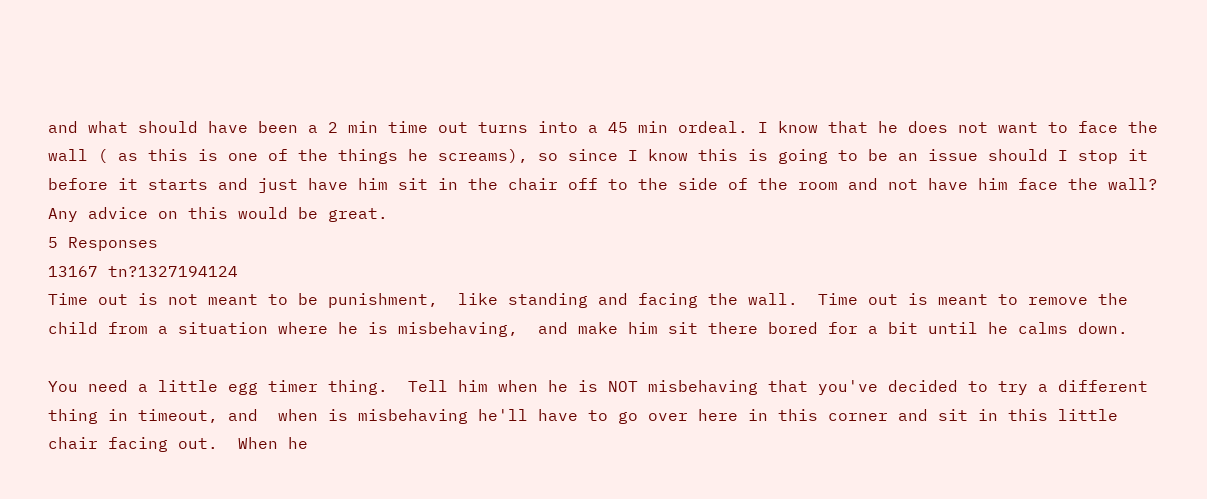and what should have been a 2 min time out turns into a 45 min ordeal. I know that he does not want to face the wall ( as this is one of the things he screams), so since I know this is going to be an issue should I stop it before it starts and just have him sit in the chair off to the side of the room and not have him face the wall? Any advice on this would be great.
5 Responses
13167 tn?1327194124
Time out is not meant to be punishment,  like standing and facing the wall.  Time out is meant to remove the child from a situation where he is misbehaving,  and make him sit there bored for a bit until he calms down.

You need a little egg timer thing.  Tell him when he is NOT misbehaving that you've decided to try a different thing in timeout, and  when is misbehaving he'll have to go over here in this corner and sit in this little chair facing out.  When he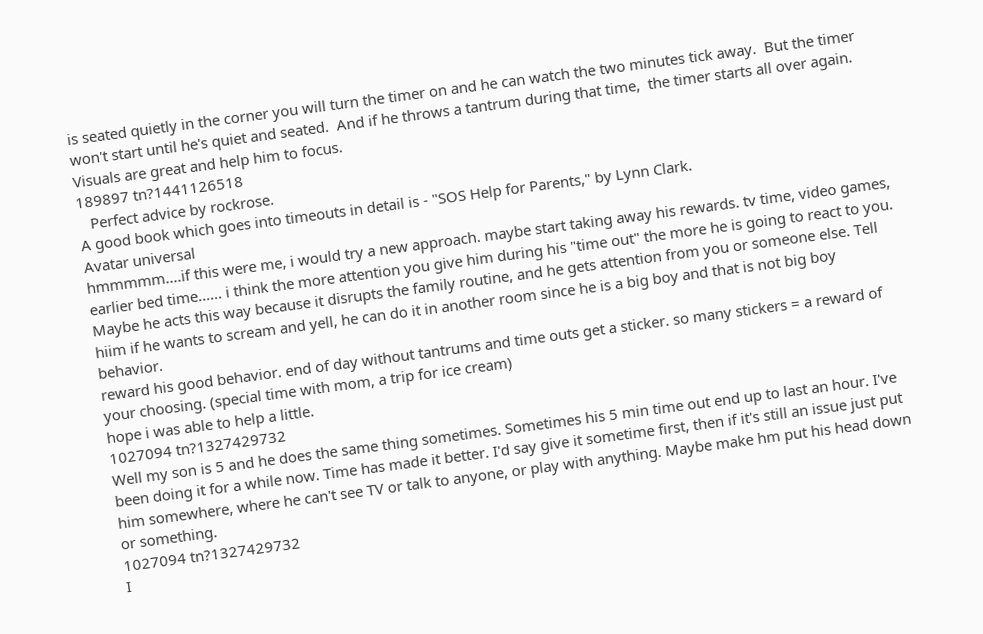is seated quietly in the corner you will turn the timer on and he can watch the two minutes tick away.  But the timer won't start until he's quiet and seated.  And if he throws a tantrum during that time,  the timer starts all over again.  Visuals are great and help him to focus.
189897 tn?1441126518
   Perfect advice by rockrose.
A good book which goes into timeouts in detail is - "SOS Help for Parents," by Lynn Clark.
Avatar universal
hmmmmm....if this were me, i would try a new approach. maybe start taking away his rewards. tv time, video games, earlier bed time...... i think the more attention you give him during his "time out" the more he is going to react to you. Maybe he acts this way because it disrupts the family routine, and he gets attention from you or someone else. Tell hiim if he wants to scream and yell, he can do it in another room since he is a big boy and that is not big boy behavior.
reward his good behavior. end of day without tantrums and time outs get a sticker. so many stickers = a reward of your choosing. (special time with mom, a trip for ice cream)
hope i was able to help a little.
1027094 tn?1327429732
Well my son is 5 and he does the same thing sometimes. Sometimes his 5 min time out end up to last an hour. I've been doing it for a while now. Time has made it better. I'd say give it sometime first, then if it's still an issue just put him somewhere, where he can't see TV or talk to anyone, or play with anything. Maybe make hm put his head down or something.
1027094 tn?1327429732
I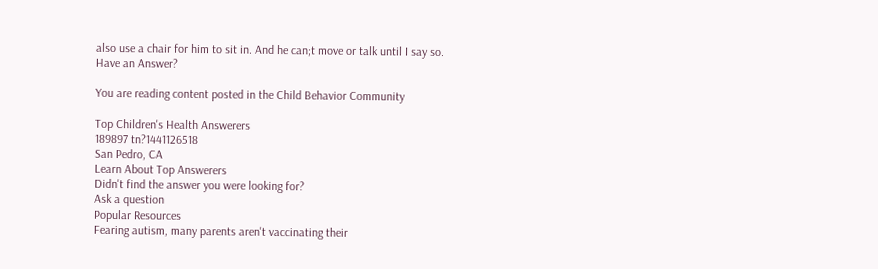also use a chair for him to sit in. And he can;t move or talk until I say so.
Have an Answer?

You are reading content posted in the Child Behavior Community

Top Children's Health Answerers
189897 tn?1441126518
San Pedro, CA
Learn About Top Answerers
Didn't find the answer you were looking for?
Ask a question
Popular Resources
Fearing autism, many parents aren't vaccinating their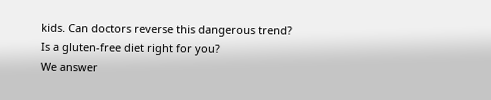kids. Can doctors reverse this dangerous trend?
Is a gluten-free diet right for you?
We answer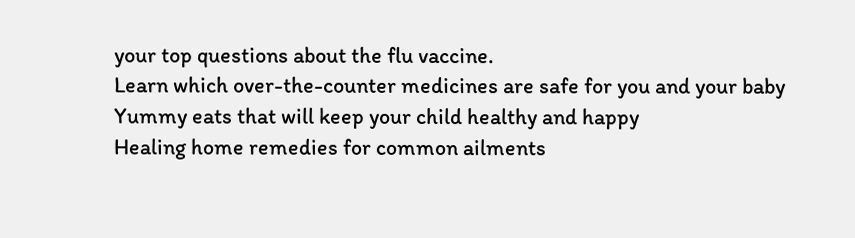your top questions about the flu vaccine.
Learn which over-the-counter medicines are safe for you and your baby
Yummy eats that will keep your child healthy and happy
Healing home remedies for common ailments